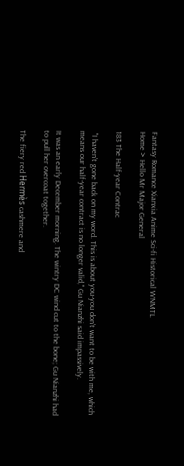Fantasy Romance Xianxia Anime Sci-fi Historical WNMTL
Home > Hello Mr Major General

183 The Half-year Contrac

 "I haven't gone back on my word. This is about you-you don't want to be with me, which means our half-year contract is no longer valid," Gu Nianzhi said impassively.

It was an early December morning. The wintry DC wind cut to the bone; Gu Nianzhi had to pull her overcoat together.

The fiery red Hermès cashmere and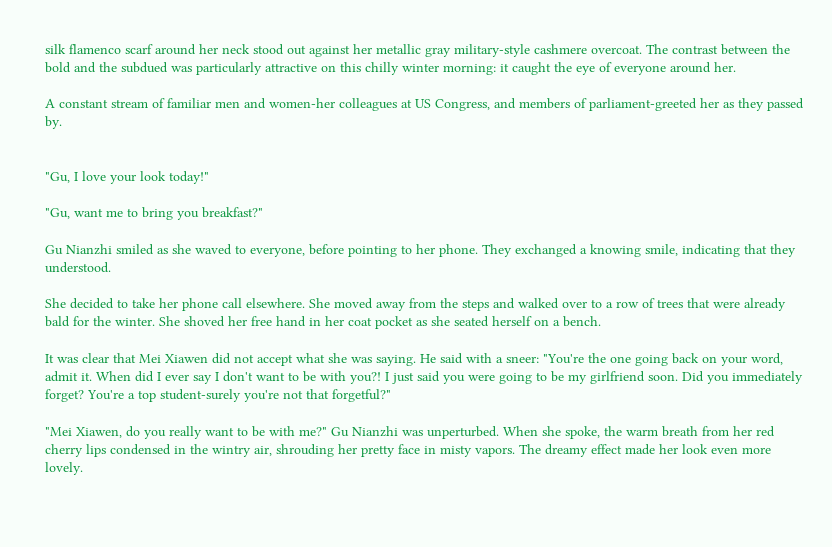silk flamenco scarf around her neck stood out against her metallic gray military-style cashmere overcoat. The contrast between the bold and the subdued was particularly attractive on this chilly winter morning: it caught the eye of everyone around her.

A constant stream of familiar men and women-her colleagues at US Congress, and members of parliament-greeted her as they passed by.


"Gu, I love your look today!"

"Gu, want me to bring you breakfast?"

Gu Nianzhi smiled as she waved to everyone, before pointing to her phone. They exchanged a knowing smile, indicating that they understood.

She decided to take her phone call elsewhere. She moved away from the steps and walked over to a row of trees that were already bald for the winter. She shoved her free hand in her coat pocket as she seated herself on a bench.

It was clear that Mei Xiawen did not accept what she was saying. He said with a sneer: "You're the one going back on your word, admit it. When did I ever say I don't want to be with you?! I just said you were going to be my girlfriend soon. Did you immediately forget? You're a top student-surely you're not that forgetful?"

"Mei Xiawen, do you really want to be with me?" Gu Nianzhi was unperturbed. When she spoke, the warm breath from her red cherry lips condensed in the wintry air, shrouding her pretty face in misty vapors. The dreamy effect made her look even more lovely.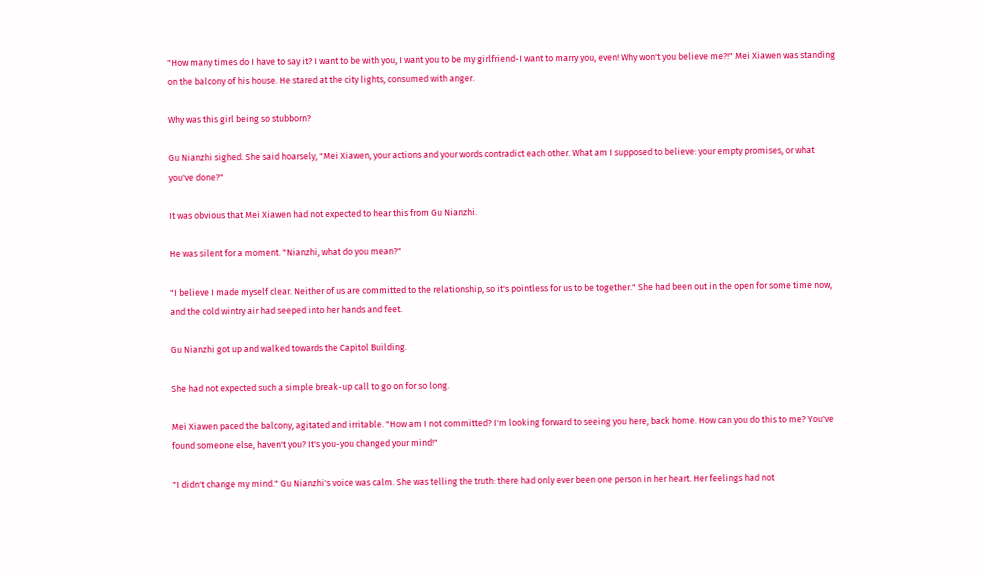"How many times do I have to say it? I want to be with you, I want you to be my girlfriend-I want to marry you, even! Why won't you believe me?!" Mei Xiawen was standing on the balcony of his house. He stared at the city lights, consumed with anger.

Why was this girl being so stubborn?

Gu Nianzhi sighed. She said hoarsely, "Mei Xiawen, your actions and your words contradict each other. What am I supposed to believe: your empty promises, or what you've done?"

It was obvious that Mei Xiawen had not expected to hear this from Gu Nianzhi.

He was silent for a moment. "Nianzhi, what do you mean?"

"I believe I made myself clear. Neither of us are committed to the relationship, so it's pointless for us to be together." She had been out in the open for some time now, and the cold wintry air had seeped into her hands and feet.

Gu Nianzhi got up and walked towards the Capitol Building.

She had not expected such a simple break-up call to go on for so long.

Mei Xiawen paced the balcony, agitated and irritable. "How am I not committed? I'm looking forward to seeing you here, back home. How can you do this to me? You've found someone else, haven't you? It's you-you changed your mind!"

"I didn't change my mind." Gu Nianzhi's voice was calm. She was telling the truth: there had only ever been one person in her heart. Her feelings had not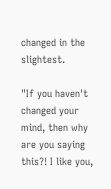changed in the slightest.

"If you haven't changed your mind, then why are you saying this?! I like you,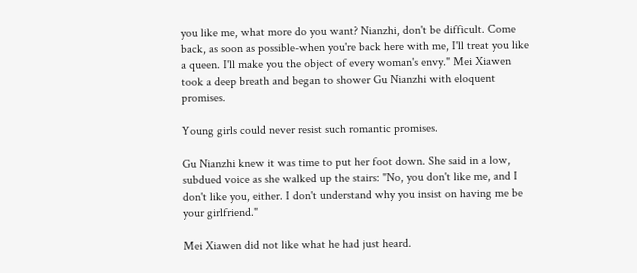you like me, what more do you want? Nianzhi, don't be difficult. Come back, as soon as possible-when you're back here with me, I'll treat you like a queen. I'll make you the object of every woman's envy." Mei Xiawen took a deep breath and began to shower Gu Nianzhi with eloquent promises.

Young girls could never resist such romantic promises.

Gu Nianzhi knew it was time to put her foot down. She said in a low, subdued voice as she walked up the stairs: "No, you don't like me, and I don't like you, either. I don't understand why you insist on having me be your girlfriend."

Mei Xiawen did not like what he had just heard.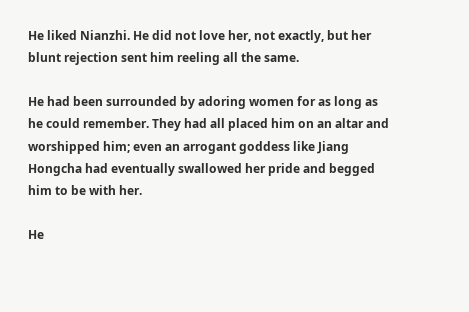He liked Nianzhi. He did not love her, not exactly, but her blunt rejection sent him reeling all the same.

He had been surrounded by adoring women for as long as he could remember. They had all placed him on an altar and worshipped him; even an arrogant goddess like Jiang Hongcha had eventually swallowed her pride and begged him to be with her.

He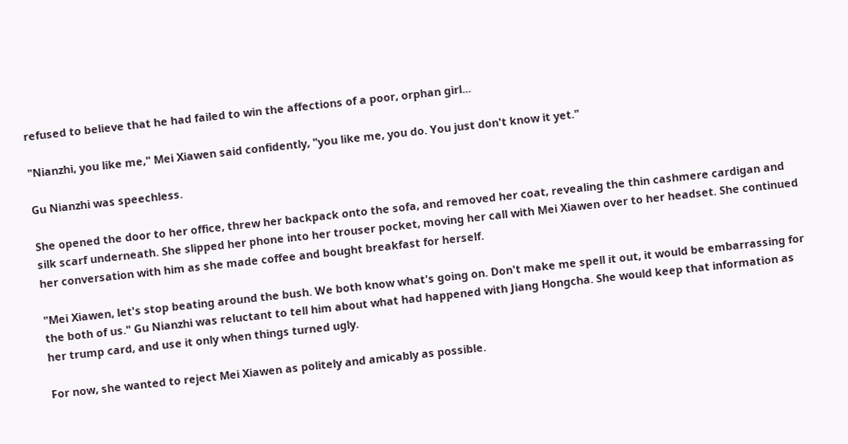refused to believe that he had failed to win the affections of a poor, orphan girl...

"Nianzhi, you like me," Mei Xiawen said confidently, "you like me, you do. You just don't know it yet."

Gu Nianzhi was speechless.

She opened the door to her office, threw her backpack onto the sofa, and removed her coat, revealing the thin cashmere cardigan and silk scarf underneath. She slipped her phone into her trouser pocket, moving her call with Mei Xiawen over to her headset. She continued her conversation with him as she made coffee and bought breakfast for herself.

"Mei Xiawen, let's stop beating around the bush. We both know what's going on. Don't make me spell it out, it would be embarrassing for the both of us." Gu Nianzhi was reluctant to tell him about what had happened with Jiang Hongcha. She would keep that information as her trump card, and use it only when things turned ugly.

For now, she wanted to reject Mei Xiawen as politely and amicably as possible.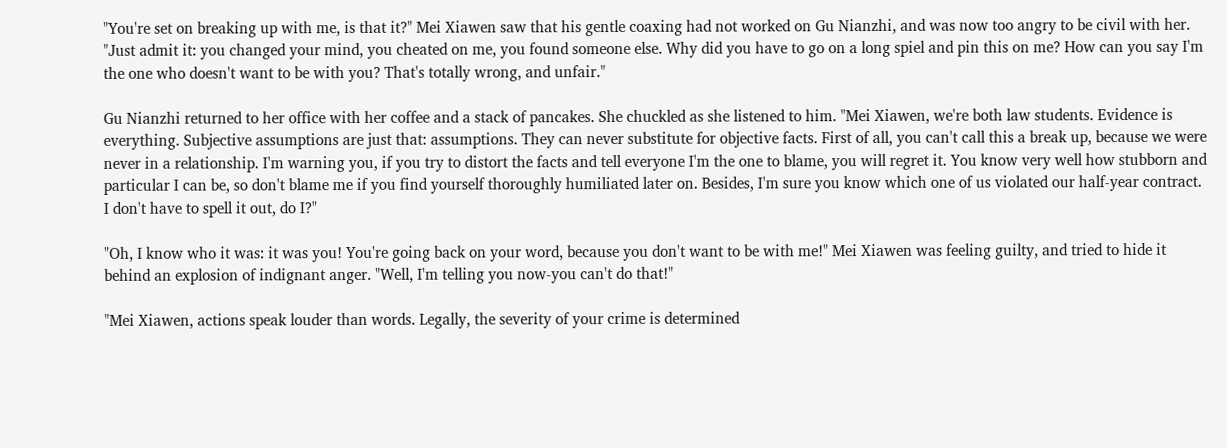"You're set on breaking up with me, is that it?" Mei Xiawen saw that his gentle coaxing had not worked on Gu Nianzhi, and was now too angry to be civil with her. "Just admit it: you changed your mind, you cheated on me, you found someone else. Why did you have to go on a long spiel and pin this on me? How can you say I'm the one who doesn't want to be with you? That's totally wrong, and unfair."

Gu Nianzhi returned to her office with her coffee and a stack of pancakes. She chuckled as she listened to him. "Mei Xiawen, we're both law students. Evidence is everything. Subjective assumptions are just that: assumptions. They can never substitute for objective facts. First of all, you can't call this a break up, because we were never in a relationship. I'm warning you, if you try to distort the facts and tell everyone I'm the one to blame, you will regret it. You know very well how stubborn and particular I can be, so don't blame me if you find yourself thoroughly humiliated later on. Besides, I'm sure you know which one of us violated our half-year contract. I don't have to spell it out, do I?"

"Oh, I know who it was: it was you! You're going back on your word, because you don't want to be with me!" Mei Xiawen was feeling guilty, and tried to hide it behind an explosion of indignant anger. "Well, I'm telling you now-you can't do that!"

"Mei Xiawen, actions speak louder than words. Legally, the severity of your crime is determined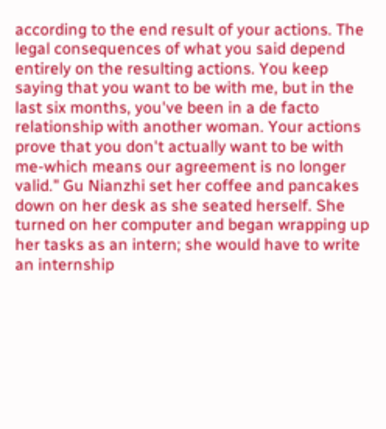according to the end result of your actions. The legal consequences of what you said depend entirely on the resulting actions. You keep saying that you want to be with me, but in the last six months, you've been in a de facto relationship with another woman. Your actions prove that you don't actually want to be with me-which means our agreement is no longer valid." Gu Nianzhi set her coffee and pancakes down on her desk as she seated herself. She turned on her computer and began wrapping up her tasks as an intern; she would have to write an internship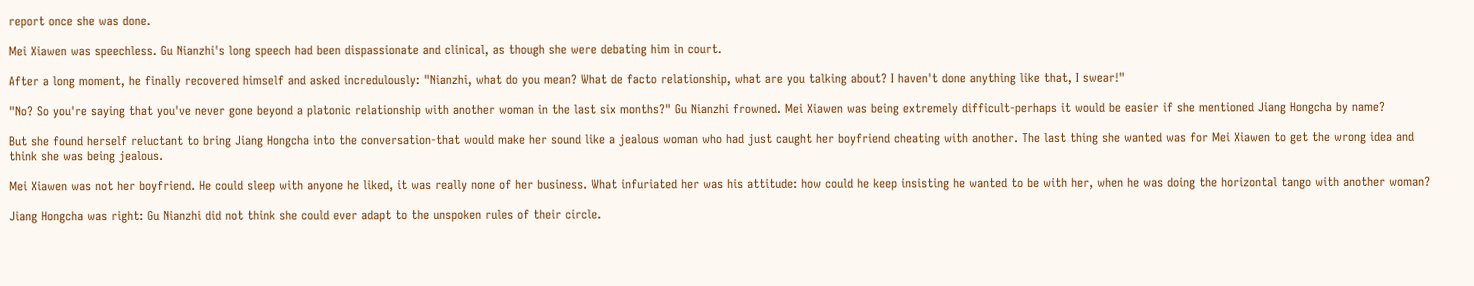report once she was done.

Mei Xiawen was speechless. Gu Nianzhi's long speech had been dispassionate and clinical, as though she were debating him in court.

After a long moment, he finally recovered himself and asked incredulously: "Nianzhi, what do you mean? What de facto relationship, what are you talking about? I haven't done anything like that, I swear!"

"No? So you're saying that you've never gone beyond a platonic relationship with another woman in the last six months?" Gu Nianzhi frowned. Mei Xiawen was being extremely difficult-perhaps it would be easier if she mentioned Jiang Hongcha by name?

But she found herself reluctant to bring Jiang Hongcha into the conversation-that would make her sound like a jealous woman who had just caught her boyfriend cheating with another. The last thing she wanted was for Mei Xiawen to get the wrong idea and think she was being jealous.

Mei Xiawen was not her boyfriend. He could sleep with anyone he liked, it was really none of her business. What infuriated her was his attitude: how could he keep insisting he wanted to be with her, when he was doing the horizontal tango with another woman?

Jiang Hongcha was right: Gu Nianzhi did not think she could ever adapt to the unspoken rules of their circle.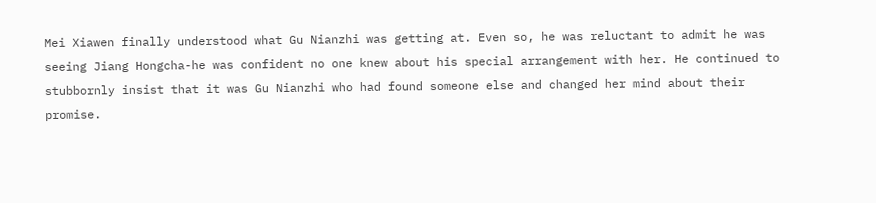Mei Xiawen finally understood what Gu Nianzhi was getting at. Even so, he was reluctant to admit he was seeing Jiang Hongcha-he was confident no one knew about his special arrangement with her. He continued to stubbornly insist that it was Gu Nianzhi who had found someone else and changed her mind about their promise.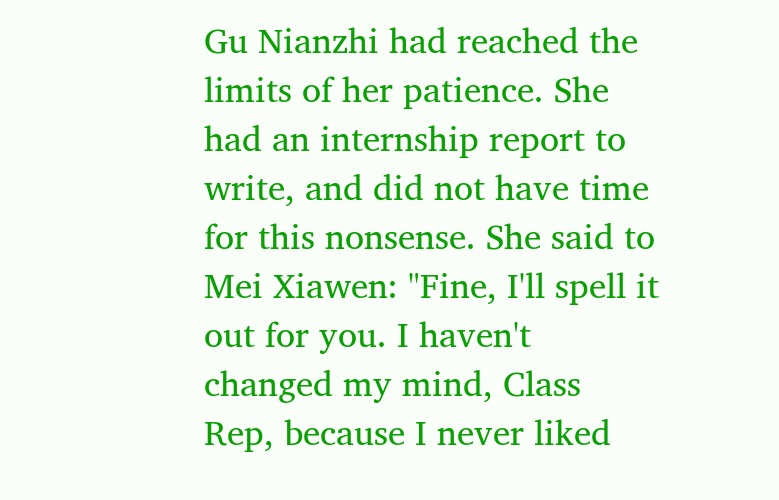Gu Nianzhi had reached the limits of her patience. She had an internship report to write, and did not have time for this nonsense. She said to Mei Xiawen: "Fine, I'll spell it out for you. I haven't changed my mind, Class Rep, because I never liked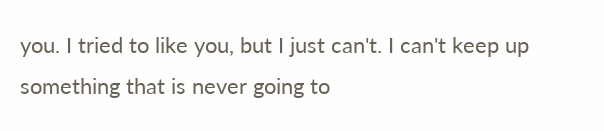you. I tried to like you, but I just can't. I can't keep up something that is never going to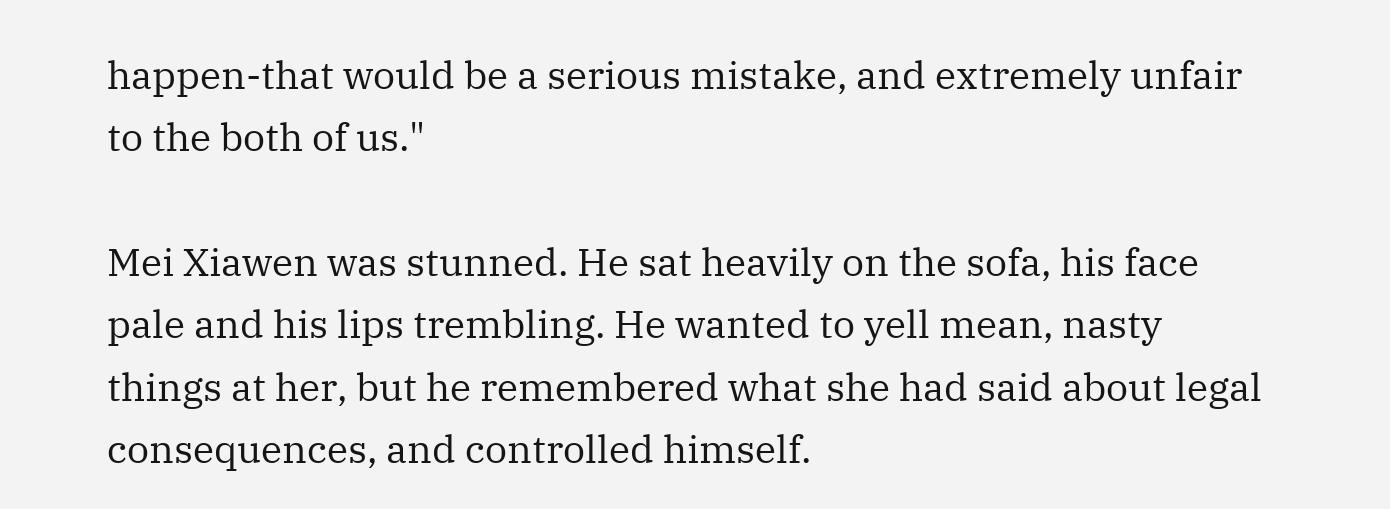happen-that would be a serious mistake, and extremely unfair to the both of us."

Mei Xiawen was stunned. He sat heavily on the sofa, his face pale and his lips trembling. He wanted to yell mean, nasty things at her, but he remembered what she had said about legal consequences, and controlled himself.